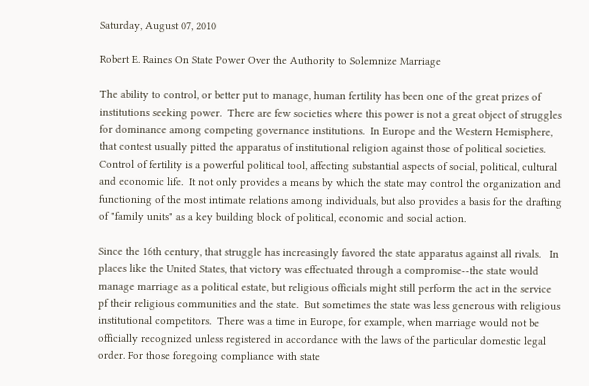Saturday, August 07, 2010

Robert E. Raines On State Power Over the Authority to Solemnize Marriage

The ability to control, or better put to manage, human fertility has been one of the great prizes of institutions seeking power.  There are few societies where this power is not a great object of struggles for dominance among competing governance institutions.  In Europe and the Western Hemisphere, that contest usually pitted the apparatus of institutional religion against those of political societies.  Control of fertility is a powerful political tool, affecting substantial aspects of social, political, cultural and economic life.  It not only provides a means by which the state may control the organization and functioning of the most intimate relations among individuals, but also provides a basis for the drafting of "family units" as a key building block of political, economic and social action.

Since the 16th century, that struggle has increasingly favored the state apparatus against all rivals.   In places like the United States, that victory was effectuated through a compromise--the state would manage marriage as a political estate, but religious officials might still perform the act in the service pf their religious communities and the state.  But sometimes the state was less generous with religious institutional competitors.  There was a time in Europe, for example, when marriage would not be officially recognized unless registered in accordance with the laws of the particular domestic legal order. For those foregoing compliance with state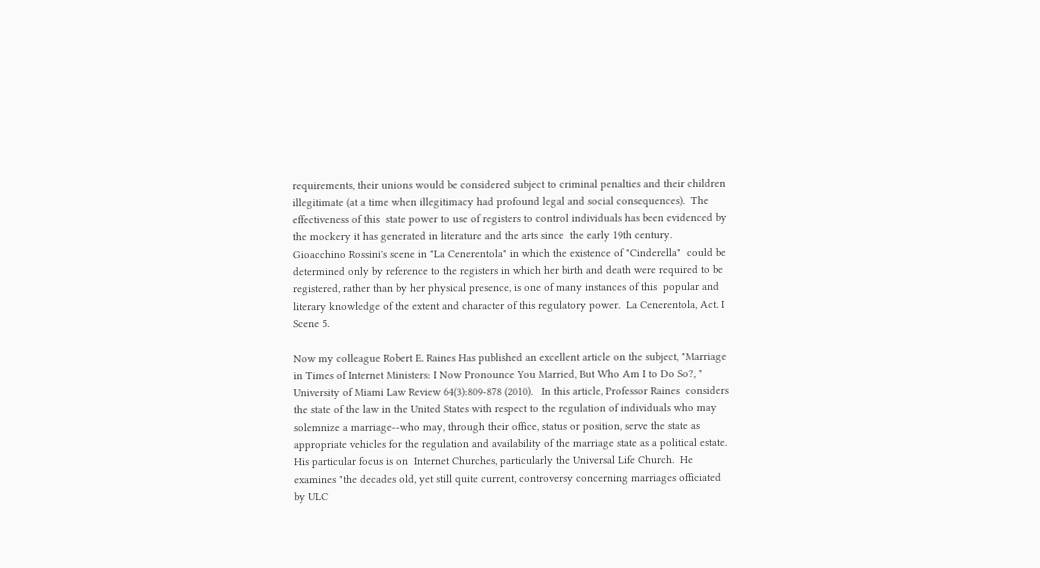requirements, their unions would be considered subject to criminal penalties and their children illegitimate (at a time when illegitimacy had profound legal and social consequences).  The  effectiveness of this  state power to use of registers to control individuals has been evidenced by the mockery it has generated in literature and the arts since  the early 19th century.   Gioacchino Rossini's scene in "La Cenerentola" in which the existence of "Cinderella"  could be determined only by reference to the registers in which her birth and death were required to be registered, rather than by her physical presence, is one of many instances of this  popular and literary knowledge of the extent and character of this regulatory power.  La Cenerentola, Act. I Scene 5.

Now my colleague Robert E. Raines Has published an excellent article on the subject, "Marriage in Times of Internet Ministers: I Now Pronounce You Married, But Who Am I to Do So?, " University of Miami Law Review 64(3):809-878 (2010).   In this article, Professor Raines  considers the state of the law in the United States with respect to the regulation of individuals who may solemnize a marriage--who may, through their office, status or position, serve the state as appropriate vehicles for the regulation and availability of the marriage state as a political estate.  His particular focus is on  Internet Churches, particularly the Universal Life Church.  He examines "the decades old, yet still quite current, controversy concerning marriages officiated by ULC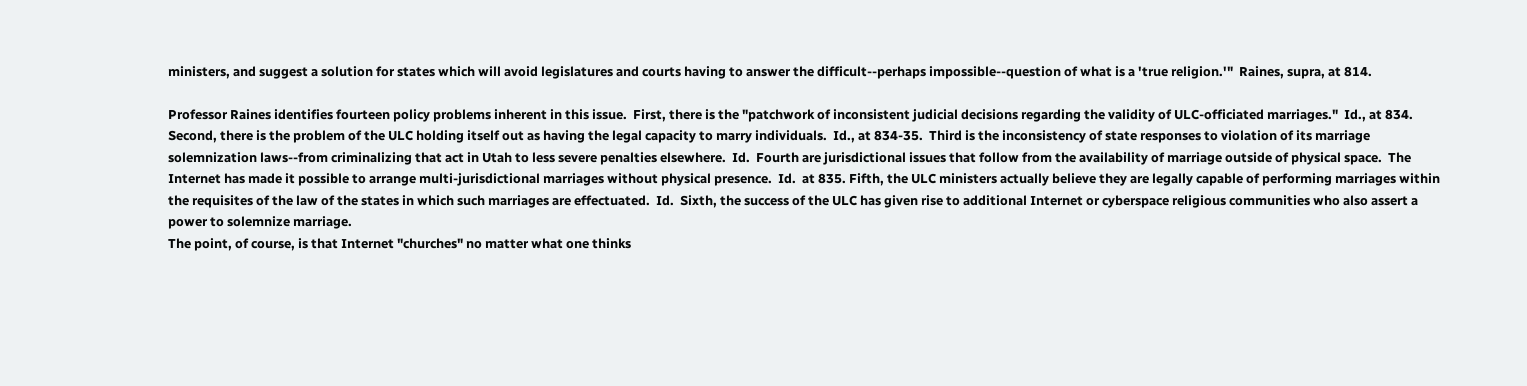ministers, and suggest a solution for states which will avoid legislatures and courts having to answer the difficult--perhaps impossible--question of what is a 'true religion.'"  Raines, supra, at 814.

Professor Raines identifies fourteen policy problems inherent in this issue.  First, there is the "patchwork of inconsistent judicial decisions regarding the validity of ULC-officiated marriages."  Id., at 834.  Second, there is the problem of the ULC holding itself out as having the legal capacity to marry individuals.  Id., at 834-35.  Third is the inconsistency of state responses to violation of its marriage solemnization laws--from criminalizing that act in Utah to less severe penalties elsewhere.  Id.  Fourth are jurisdictional issues that follow from the availability of marriage outside of physical space.  The Internet has made it possible to arrange multi-jurisdictional marriages without physical presence.  Id.  at 835. Fifth, the ULC ministers actually believe they are legally capable of performing marriages within the requisites of the law of the states in which such marriages are effectuated.  Id.  Sixth, the success of the ULC has given rise to additional Internet or cyberspace religious communities who also assert a power to solemnize marriage.
The point, of course, is that Internet "churches" no matter what one thinks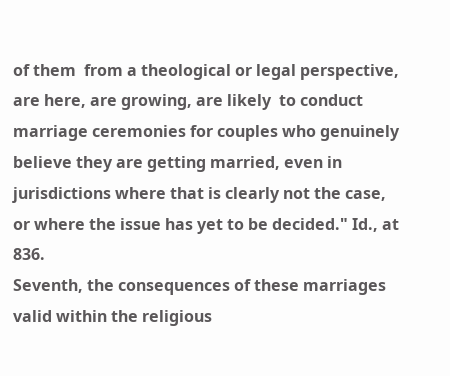of them  from a theological or legal perspective, are here, are growing, are likely  to conduct marriage ceremonies for couples who genuinely believe they are getting married, even in jurisdictions where that is clearly not the case, or where the issue has yet to be decided." Id., at 836.
Seventh, the consequences of these marriages valid within the religious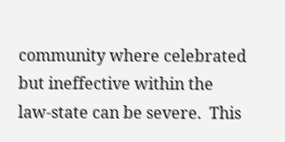community where celebrated but ineffective within the law-state can be severe.  This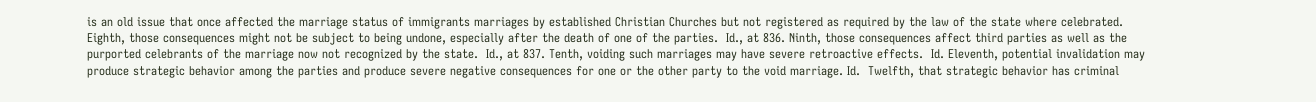is an old issue that once affected the marriage status of immigrants marriages by established Christian Churches but not registered as required by the law of the state where celebrated.   Eighth, those consequences might not be subject to being undone, especially after the death of one of the parties.  Id., at 836. Ninth, those consequences affect third parties as well as the purported celebrants of the marriage now not recognized by the state.  Id., at 837. Tenth, voiding such marriages may have severe retroactive effects.  Id. Eleventh, potential invalidation may produce strategic behavior among the parties and produce severe negative consequences for one or the other party to the void marriage. Id.  Twelfth, that strategic behavior has criminal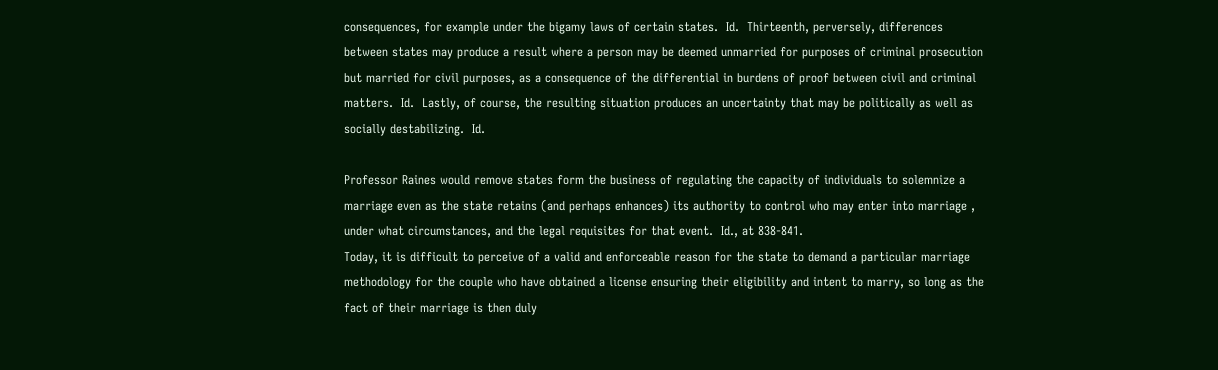consequences, for example under the bigamy laws of certain states.  Id.  Thirteenth, perversely, differences between states may produce a result where a person may be deemed unmarried for purposes of criminal prosecution but married for civil purposes, as a consequence of the differential in burdens of proof between civil and criminal matters.  Id.  Lastly, of course, the resulting situation produces an uncertainty that may be politically as well as socially destabilizing.  Id.

Professor Raines would remove states form the business of regulating the capacity of individuals to solemnize a marriage even as the state retains (and perhaps enhances) its authority to control who may enter into marriage , under what circumstances, and the legal requisites for that event.  Id., at 838-841.
Today, it is difficult to perceive of a valid and enforceable reason for the state to demand a particular marriage methodology for the couple who have obtained a license ensuring their eligibility and intent to marry, so long as the fact of their marriage is then duly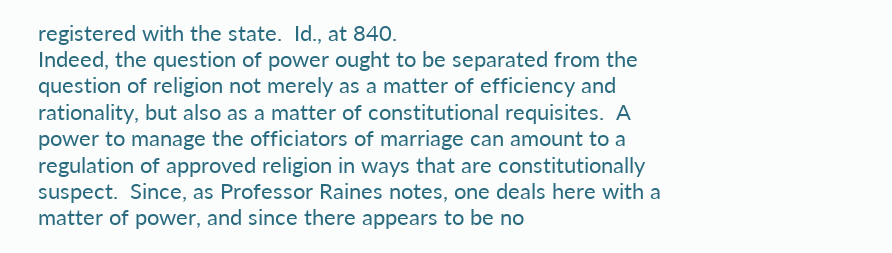registered with the state.  Id., at 840.
Indeed, the question of power ought to be separated from the question of religion not merely as a matter of efficiency and rationality, but also as a matter of constitutional requisites.  A power to manage the officiators of marriage can amount to a regulation of approved religion in ways that are constitutionally suspect.  Since, as Professor Raines notes, one deals here with a matter of power, and since there appears to be no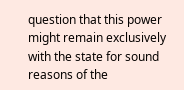question that this power might remain exclusively with the state for sound reasons of the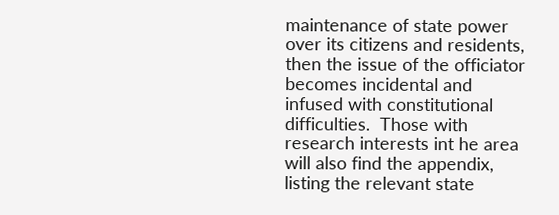maintenance of state power over its citizens and residents,  then the issue of the officiator becomes incidental and infused with constitutional difficulties.  Those with research interests int he area will also find the appendix,  listing the relevant state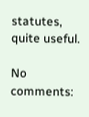statutes, quite useful.

No comments: